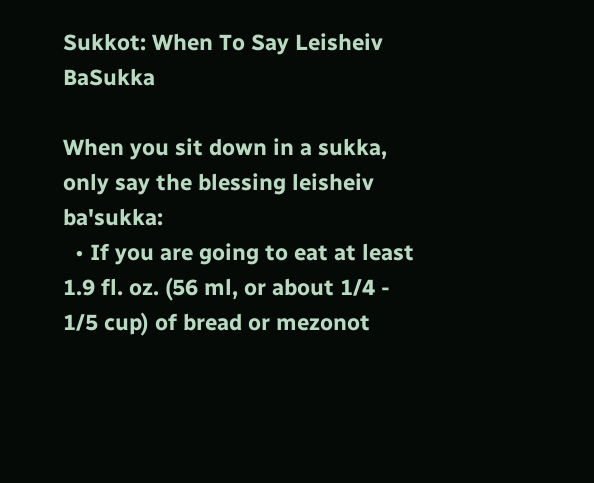Sukkot: When To Say Leisheiv BaSukka

When you sit down in a sukka, only say the blessing leisheiv ba'sukka:
  • If you are going to eat at least 1.9 fl. oz. (56 ml, or about 1/4 - 1/5 cup) of bread or mezonot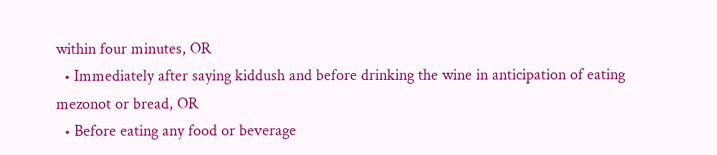within four minutes, OR
  • Immediately after saying kiddush and before drinking the wine in anticipation of eating mezonot or bread, OR
  • Before eating any food or beverage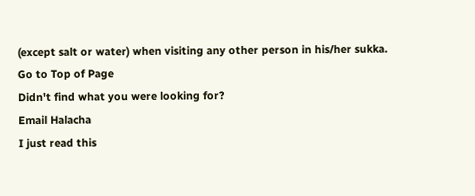(except salt or water) when visiting any other person in his/her sukka.
Go to Top of Page
Didn't find what you were looking for?
Email Halacha
I just read this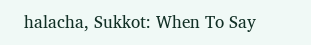halacha, Sukkot: When To Say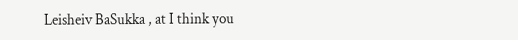Leisheiv BaSukka , at I think you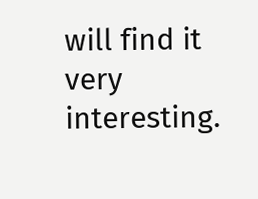will find it very interesting.